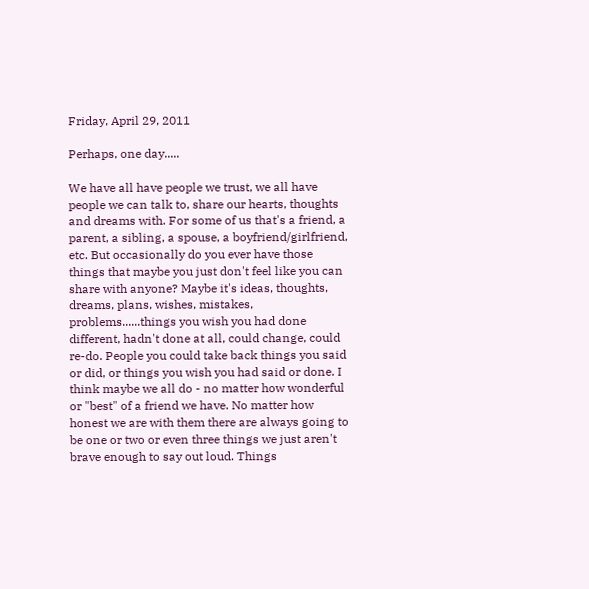Friday, April 29, 2011

Perhaps, one day.....

We have all have people we trust, we all have people we can talk to, share our hearts, thoughts and dreams with. For some of us that's a friend, a parent, a sibling, a spouse, a boyfriend/girlfriend, etc. But occasionally do you ever have those things that maybe you just don't feel like you can share with anyone? Maybe it's ideas, thoughts, dreams, plans, wishes, mistakes, problems......things you wish you had done different, hadn't done at all, could change, could re-do. People you could take back things you said or did, or things you wish you had said or done. I think maybe we all do - no matter how wonderful or "best" of a friend we have. No matter how honest we are with them there are always going to be one or two or even three things we just aren't brave enough to say out loud. Things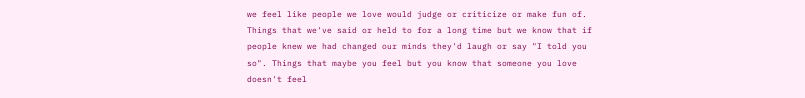we feel like people we love would judge or criticize or make fun of. Things that we've said or held to for a long time but we know that if people knew we had changed our minds they'd laugh or say "I told you so". Things that maybe you feel but you know that someone you love doesn't feel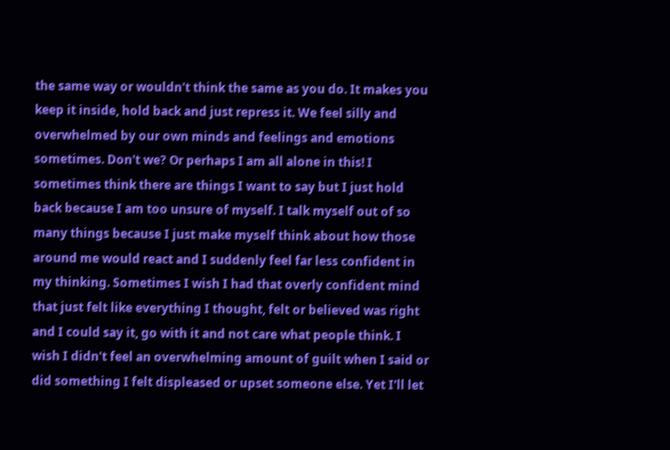the same way or wouldn't think the same as you do. It makes you keep it inside, hold back and just repress it. We feel silly and overwhelmed by our own minds and feelings and emotions sometimes. Don't we? Or perhaps I am all alone in this! I sometimes think there are things I want to say but I just hold back because I am too unsure of myself. I talk myself out of so many things because I just make myself think about how those around me would react and I suddenly feel far less confident in my thinking. Sometimes I wish I had that overly confident mind that just felt like everything I thought, felt or believed was right and I could say it, go with it and not care what people think. I wish I didn't feel an overwhelming amount of guilt when I said or did something I felt displeased or upset someone else. Yet I'll let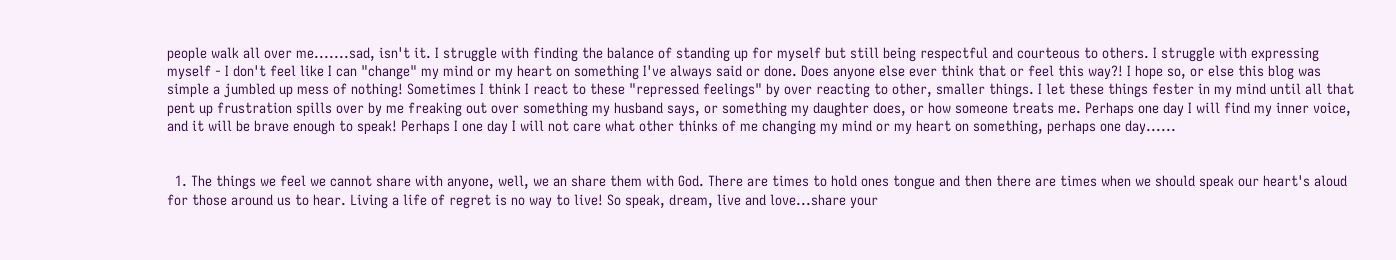people walk all over me.......sad, isn't it. I struggle with finding the balance of standing up for myself but still being respectful and courteous to others. I struggle with expressing myself - I don't feel like I can "change" my mind or my heart on something I've always said or done. Does anyone else ever think that or feel this way?! I hope so, or else this blog was simple a jumbled up mess of nothing! Sometimes I think I react to these "repressed feelings" by over reacting to other, smaller things. I let these things fester in my mind until all that pent up frustration spills over by me freaking out over something my husband says, or something my daughter does, or how someone treats me. Perhaps one day I will find my inner voice, and it will be brave enough to speak! Perhaps I one day I will not care what other thinks of me changing my mind or my heart on something, perhaps one day......


  1. The things we feel we cannot share with anyone, well, we an share them with God. There are times to hold ones tongue and then there are times when we should speak our heart's aloud for those around us to hear. Living a life of regret is no way to live! So speak, dream, live and love...share your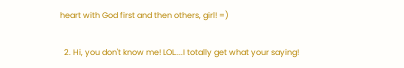heart with God first and then others, girl! =)

  2. Hi, you don't know me! LOL....I totally get what your saying!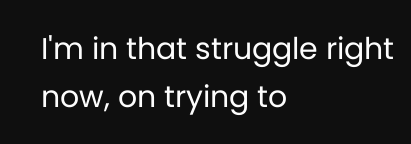I'm in that struggle right now, on trying to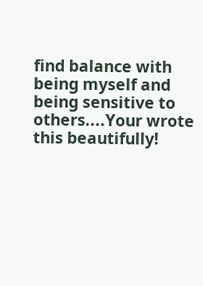find balance with being myself and being sensitive to others....Your wrote this beautifully!